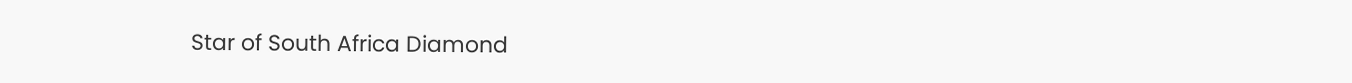Star of South Africa Diamond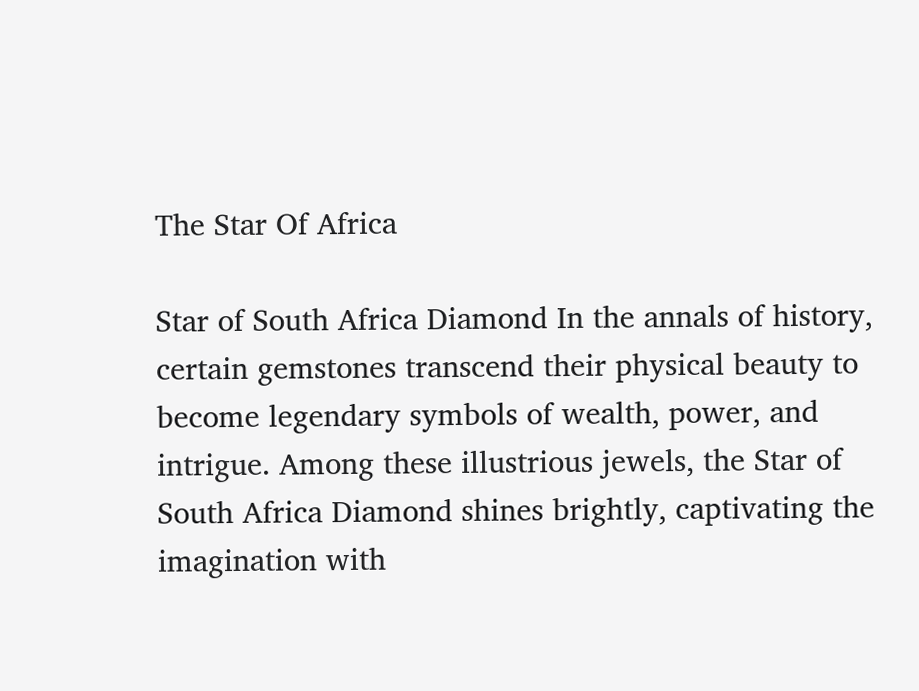The Star Of Africa

Star of South Africa Diamond In the annals of history, certain gemstones transcend their physical beauty to become legendary symbols of wealth, power, and intrigue. Among these illustrious jewels, the Star of South Africa Diamond shines brightly, captivating the imagination with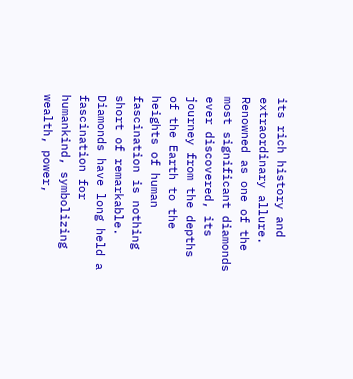its rich history and extraordinary allure. Renowned as one of the most significant diamonds ever discovered, its journey from the depths of the Earth to the heights of human fascination is nothing short of remarkable. Diamonds have long held a fascination for humankind, symbolizing wealth, power,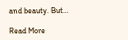and beauty. But…

Read More